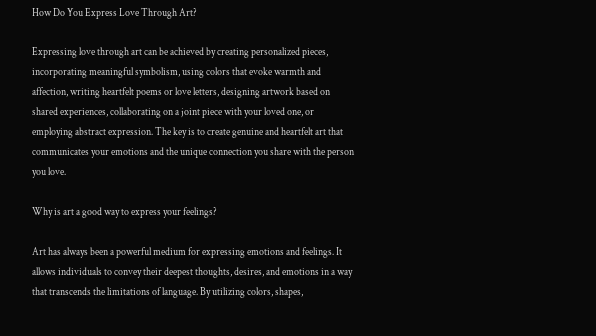How Do You Express Love Through Art?

Expressing love through art can be achieved by creating personalized pieces, incorporating meaningful symbolism, using colors that evoke warmth and affection, writing heartfelt poems or love letters, designing artwork based on shared experiences, collaborating on a joint piece with your loved one, or employing abstract expression. The key is to create genuine and heartfelt art that communicates your emotions and the unique connection you share with the person you love.

Why is art a good way to express your feelings?

Art has always been a powerful medium for expressing emotions and feelings. It allows individuals to convey their deepest thoughts, desires, and emotions in a way that transcends the limitations of language. By utilizing colors, shapes,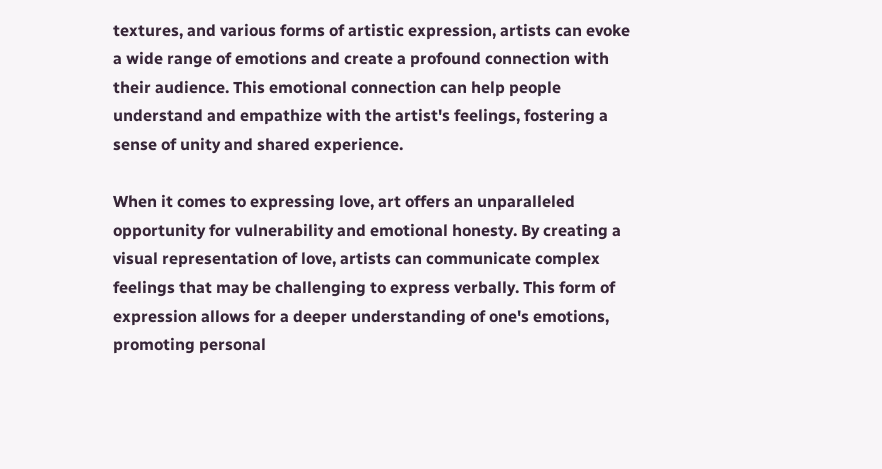textures, and various forms of artistic expression, artists can evoke a wide range of emotions and create a profound connection with their audience. This emotional connection can help people understand and empathize with the artist's feelings, fostering a sense of unity and shared experience.

When it comes to expressing love, art offers an unparalleled opportunity for vulnerability and emotional honesty. By creating a visual representation of love, artists can communicate complex feelings that may be challenging to express verbally. This form of expression allows for a deeper understanding of one's emotions, promoting personal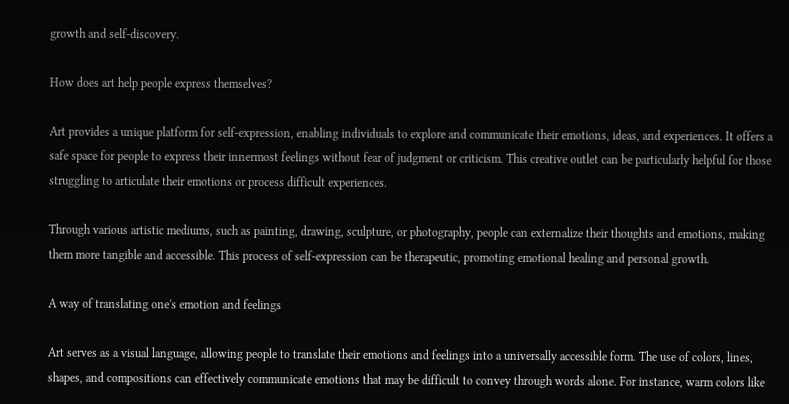growth and self-discovery.

How does art help people express themselves?

Art provides a unique platform for self-expression, enabling individuals to explore and communicate their emotions, ideas, and experiences. It offers a safe space for people to express their innermost feelings without fear of judgment or criticism. This creative outlet can be particularly helpful for those struggling to articulate their emotions or process difficult experiences.

Through various artistic mediums, such as painting, drawing, sculpture, or photography, people can externalize their thoughts and emotions, making them more tangible and accessible. This process of self-expression can be therapeutic, promoting emotional healing and personal growth.

A way of translating one's emotion and feelings

Art serves as a visual language, allowing people to translate their emotions and feelings into a universally accessible form. The use of colors, lines, shapes, and compositions can effectively communicate emotions that may be difficult to convey through words alone. For instance, warm colors like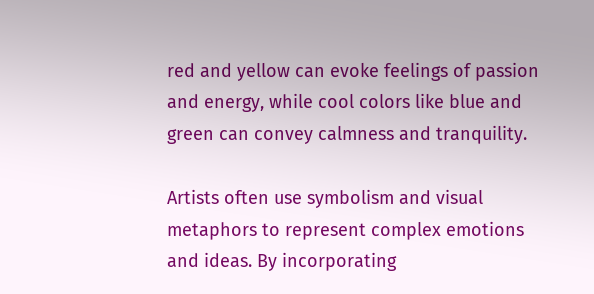red and yellow can evoke feelings of passion and energy, while cool colors like blue and green can convey calmness and tranquility.

Artists often use symbolism and visual metaphors to represent complex emotions and ideas. By incorporating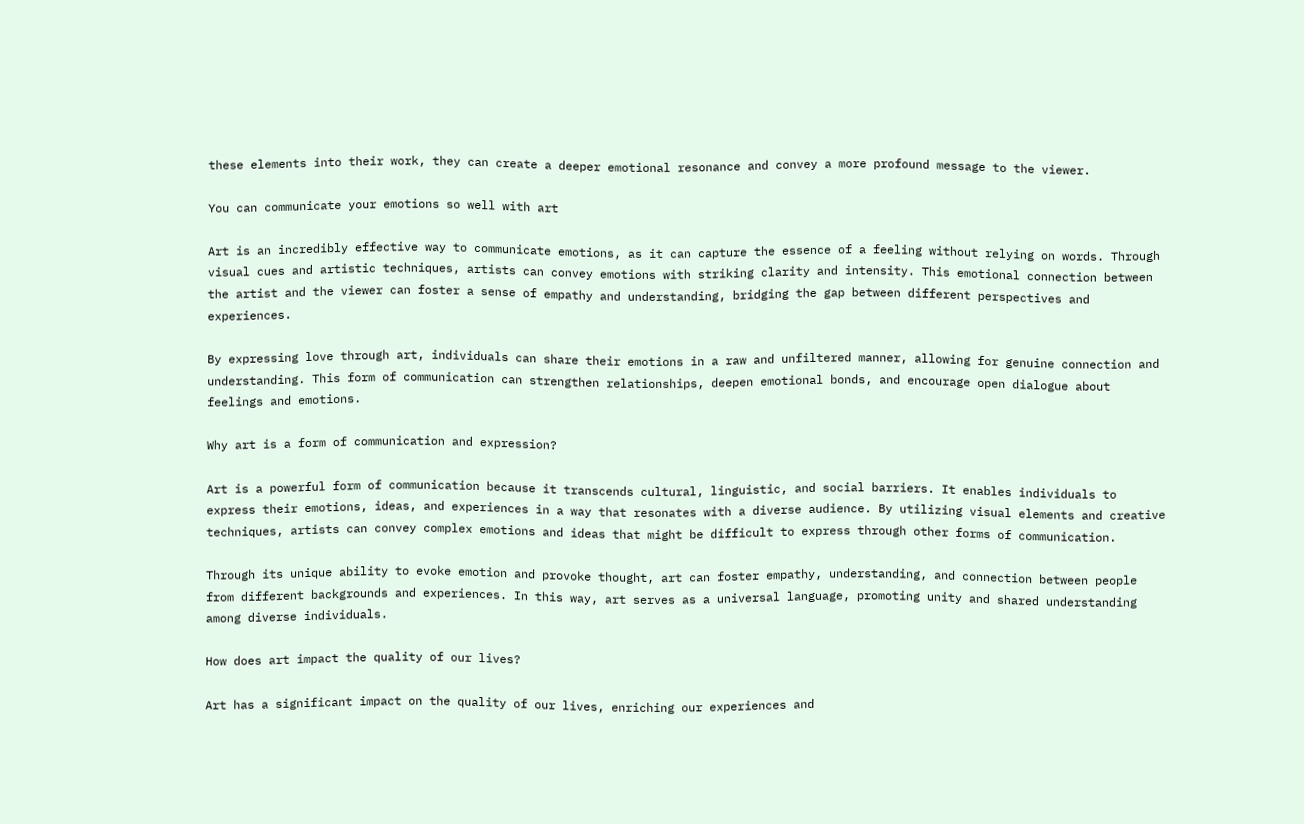these elements into their work, they can create a deeper emotional resonance and convey a more profound message to the viewer.

You can communicate your emotions so well with art

Art is an incredibly effective way to communicate emotions, as it can capture the essence of a feeling without relying on words. Through visual cues and artistic techniques, artists can convey emotions with striking clarity and intensity. This emotional connection between the artist and the viewer can foster a sense of empathy and understanding, bridging the gap between different perspectives and experiences.

By expressing love through art, individuals can share their emotions in a raw and unfiltered manner, allowing for genuine connection and understanding. This form of communication can strengthen relationships, deepen emotional bonds, and encourage open dialogue about feelings and emotions.

Why art is a form of communication and expression?

Art is a powerful form of communication because it transcends cultural, linguistic, and social barriers. It enables individuals to express their emotions, ideas, and experiences in a way that resonates with a diverse audience. By utilizing visual elements and creative techniques, artists can convey complex emotions and ideas that might be difficult to express through other forms of communication.

Through its unique ability to evoke emotion and provoke thought, art can foster empathy, understanding, and connection between people from different backgrounds and experiences. In this way, art serves as a universal language, promoting unity and shared understanding among diverse individuals.

How does art impact the quality of our lives?

Art has a significant impact on the quality of our lives, enriching our experiences and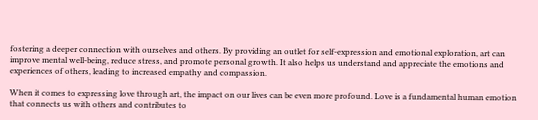fostering a deeper connection with ourselves and others. By providing an outlet for self-expression and emotional exploration, art can improve mental well-being, reduce stress, and promote personal growth. It also helps us understand and appreciate the emotions and experiences of others, leading to increased empathy and compassion.

When it comes to expressing love through art, the impact on our lives can be even more profound. Love is a fundamental human emotion that connects us with others and contributes to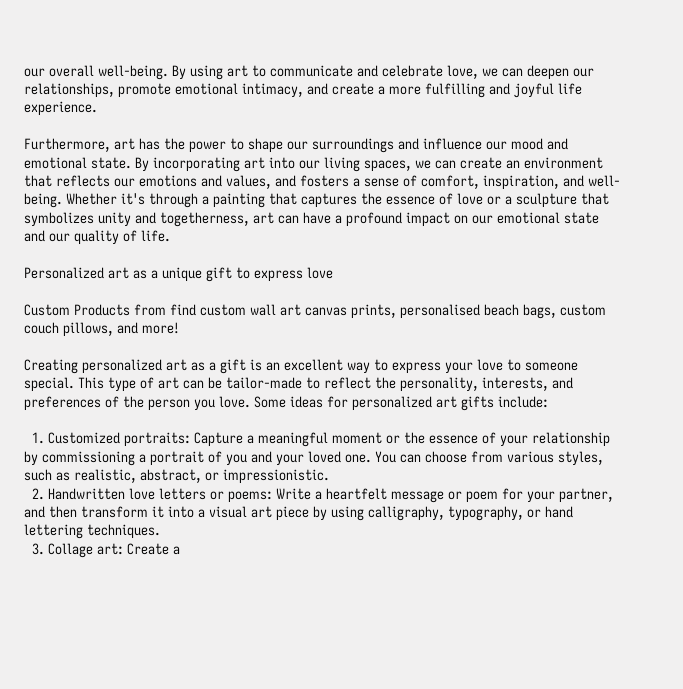our overall well-being. By using art to communicate and celebrate love, we can deepen our relationships, promote emotional intimacy, and create a more fulfilling and joyful life experience.

Furthermore, art has the power to shape our surroundings and influence our mood and emotional state. By incorporating art into our living spaces, we can create an environment that reflects our emotions and values, and fosters a sense of comfort, inspiration, and well-being. Whether it's through a painting that captures the essence of love or a sculpture that symbolizes unity and togetherness, art can have a profound impact on our emotional state and our quality of life.

Personalized art as a unique gift to express love

Custom Products from find custom wall art canvas prints, personalised beach bags, custom couch pillows, and more!

Creating personalized art as a gift is an excellent way to express your love to someone special. This type of art can be tailor-made to reflect the personality, interests, and preferences of the person you love. Some ideas for personalized art gifts include:

  1. Customized portraits: Capture a meaningful moment or the essence of your relationship by commissioning a portrait of you and your loved one. You can choose from various styles, such as realistic, abstract, or impressionistic.
  2. Handwritten love letters or poems: Write a heartfelt message or poem for your partner, and then transform it into a visual art piece by using calligraphy, typography, or hand lettering techniques.
  3. Collage art: Create a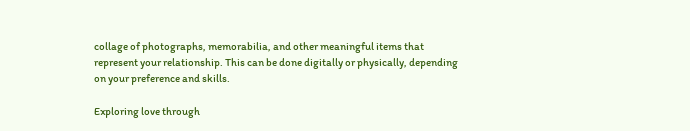collage of photographs, memorabilia, and other meaningful items that represent your relationship. This can be done digitally or physically, depending on your preference and skills.

Exploring love through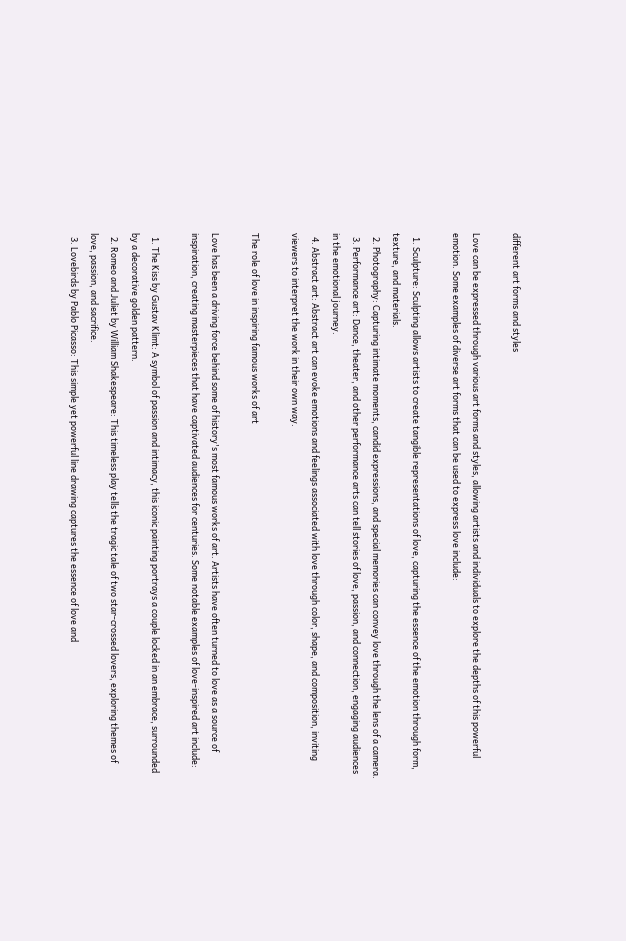different art forms and styles

Love can be expressed through various art forms and styles, allowing artists and individuals to explore the depths of this powerful emotion. Some examples of diverse art forms that can be used to express love include:

  1. Sculpture: Sculpting allows artists to create tangible representations of love, capturing the essence of the emotion through form, texture, and materials.
  2. Photography: Capturing intimate moments, candid expressions, and special memories can convey love through the lens of a camera.
  3. Performance art: Dance, theater, and other performance arts can tell stories of love, passion, and connection, engaging audiences in the emotional journey.
  4. Abstract art: Abstract art can evoke emotions and feelings associated with love through color, shape, and composition, inviting viewers to interpret the work in their own way.

The role of love in inspiring famous works of art

Love has been a driving force behind some of history's most famous works of art. Artists have often turned to love as a source of inspiration, creating masterpieces that have captivated audiences for centuries. Some notable examples of love-inspired art include:

  1. The Kiss by Gustav Klimt: A symbol of passion and intimacy, this iconic painting portrays a couple locked in an embrace, surrounded by a decorative golden pattern.
  2. Romeo and Juliet by William Shakespeare: This timeless play tells the tragic tale of two star-crossed lovers, exploring themes of love, passion, and sacrifice.
  3. Lovebirds by Pablo Picasso: This simple yet powerful line drawing captures the essence of love and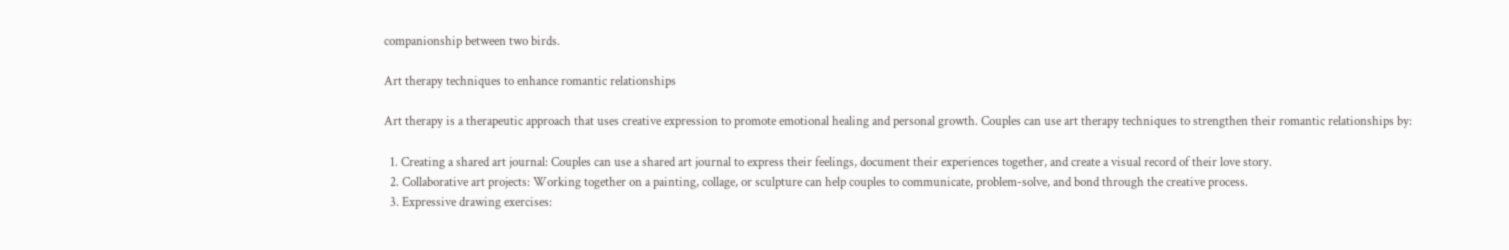companionship between two birds.

Art therapy techniques to enhance romantic relationships

Art therapy is a therapeutic approach that uses creative expression to promote emotional healing and personal growth. Couples can use art therapy techniques to strengthen their romantic relationships by:

  1. Creating a shared art journal: Couples can use a shared art journal to express their feelings, document their experiences together, and create a visual record of their love story.
  2. Collaborative art projects: Working together on a painting, collage, or sculpture can help couples to communicate, problem-solve, and bond through the creative process.
  3. Expressive drawing exercises: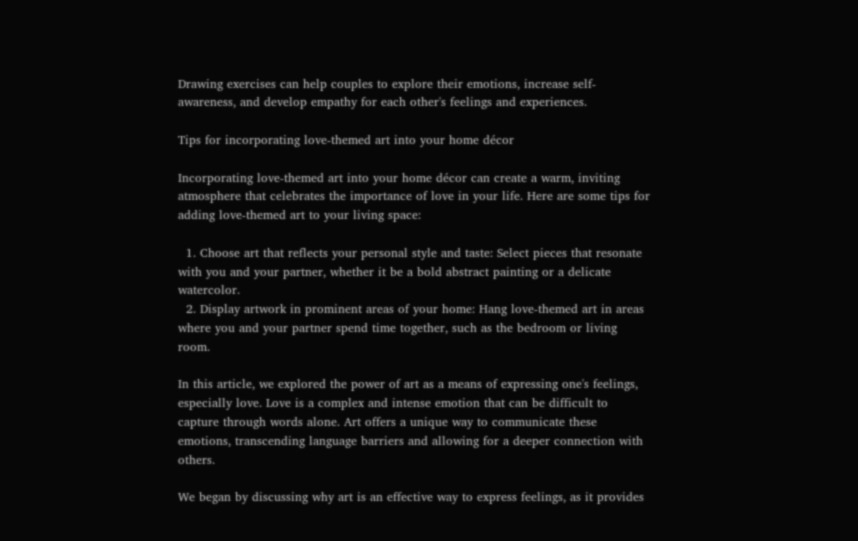Drawing exercises can help couples to explore their emotions, increase self-awareness, and develop empathy for each other's feelings and experiences.

Tips for incorporating love-themed art into your home décor

Incorporating love-themed art into your home décor can create a warm, inviting atmosphere that celebrates the importance of love in your life. Here are some tips for adding love-themed art to your living space:

  1. Choose art that reflects your personal style and taste: Select pieces that resonate with you and your partner, whether it be a bold abstract painting or a delicate watercolor.
  2. Display artwork in prominent areas of your home: Hang love-themed art in areas where you and your partner spend time together, such as the bedroom or living room.

In this article, we explored the power of art as a means of expressing one's feelings, especially love. Love is a complex and intense emotion that can be difficult to capture through words alone. Art offers a unique way to communicate these emotions, transcending language barriers and allowing for a deeper connection with others.

We began by discussing why art is an effective way to express feelings, as it provides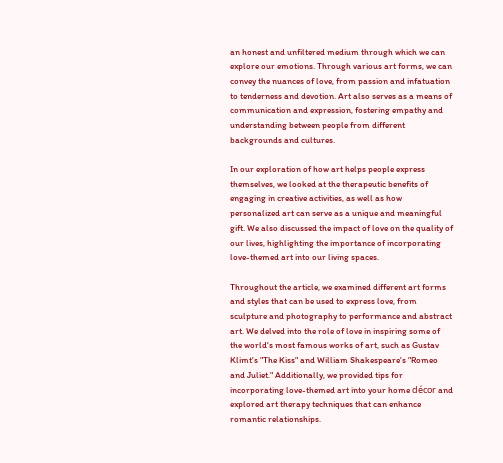an honest and unfiltered medium through which we can explore our emotions. Through various art forms, we can convey the nuances of love, from passion and infatuation to tenderness and devotion. Art also serves as a means of communication and expression, fostering empathy and understanding between people from different backgrounds and cultures.

In our exploration of how art helps people express themselves, we looked at the therapeutic benefits of engaging in creative activities, as well as how personalized art can serve as a unique and meaningful gift. We also discussed the impact of love on the quality of our lives, highlighting the importance of incorporating love-themed art into our living spaces.

Throughout the article, we examined different art forms and styles that can be used to express love, from sculpture and photography to performance and abstract art. We delved into the role of love in inspiring some of the world's most famous works of art, such as Gustav Klimt's "The Kiss" and William Shakespeare's "Romeo and Juliet." Additionally, we provided tips for incorporating love-themed art into your home décor and explored art therapy techniques that can enhance romantic relationships.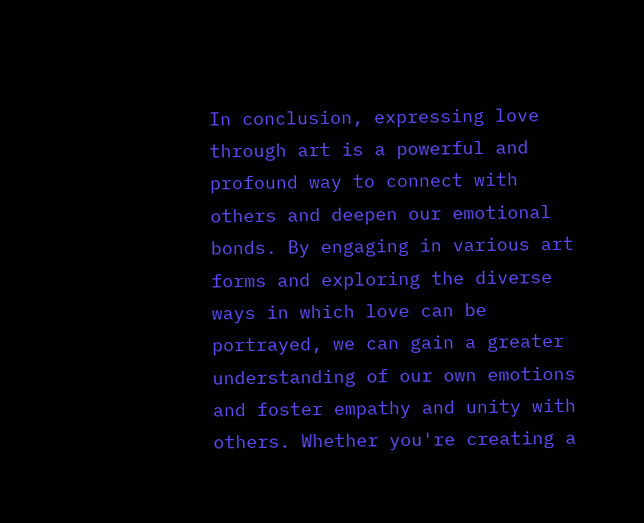In conclusion, expressing love through art is a powerful and profound way to connect with others and deepen our emotional bonds. By engaging in various art forms and exploring the diverse ways in which love can be portrayed, we can gain a greater understanding of our own emotions and foster empathy and unity with others. Whether you're creating a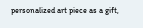personalized art piece as a gift,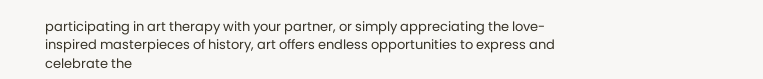participating in art therapy with your partner, or simply appreciating the love-inspired masterpieces of history, art offers endless opportunities to express and celebrate the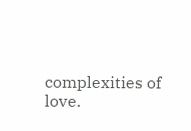complexities of love.